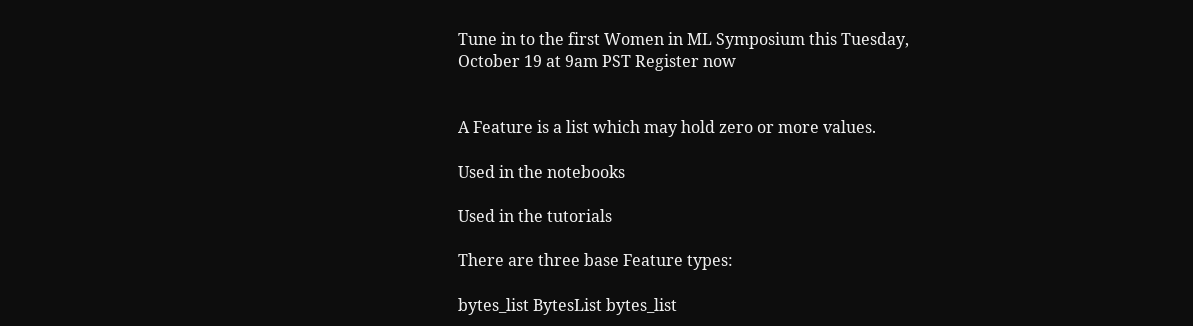Tune in to the first Women in ML Symposium this Tuesday, October 19 at 9am PST Register now


A Feature is a list which may hold zero or more values.

Used in the notebooks

Used in the tutorials

There are three base Feature types:

bytes_list BytesList bytes_list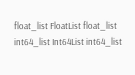float_list FloatList float_list
int64_list Int64List int64_list